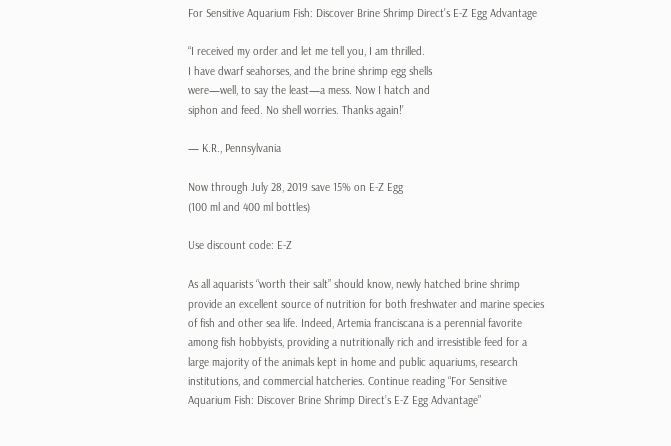For Sensitive Aquarium Fish: Discover Brine Shrimp Direct’s E-Z Egg Advantage

“I received my order and let me tell you, I am thrilled.
I have dwarf seahorses, and the brine shrimp egg shells
were—well, to say the least—a mess. Now I hatch and
siphon and feed. No shell worries. Thanks again!’

— K.R., Pennsylvania

Now through July 28, 2019 save 15% on E-Z Egg
(100 ml and 400 ml bottles)

Use discount code: E-Z

As all aquarists “worth their salt” should know, newly hatched brine shrimp provide an excellent source of nutrition for both freshwater and marine species of fish and other sea life. Indeed, Artemia franciscana is a perennial favorite among fish hobbyists, providing a nutritionally rich and irresistible feed for a large majority of the animals kept in home and public aquariums, research institutions, and commercial hatcheries. Continue reading “For Sensitive Aquarium Fish: Discover Brine Shrimp Direct’s E-Z Egg Advantage”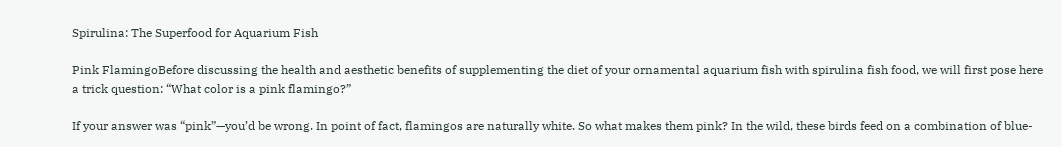Spirulina: The Superfood for Aquarium Fish

Pink FlamingoBefore discussing the health and aesthetic benefits of supplementing the diet of your ornamental aquarium fish with spirulina fish food, we will first pose here a trick question: “What color is a pink flamingo?”

If your answer was “pink”—you’d be wrong. In point of fact, flamingos are naturally white. So what makes them pink? In the wild, these birds feed on a combination of blue-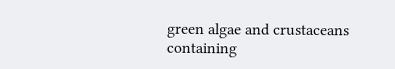green algae and crustaceans containing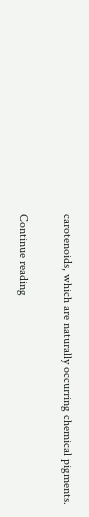carotenoids, which are naturally occurring chemical pigments.

Continue reading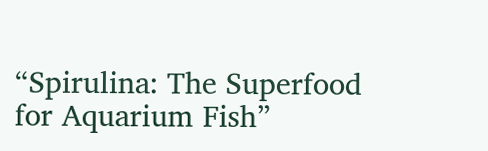“Spirulina: The Superfood for Aquarium Fish”